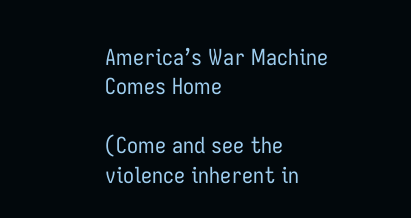America’s War Machine Comes Home

(Come and see the violence inherent in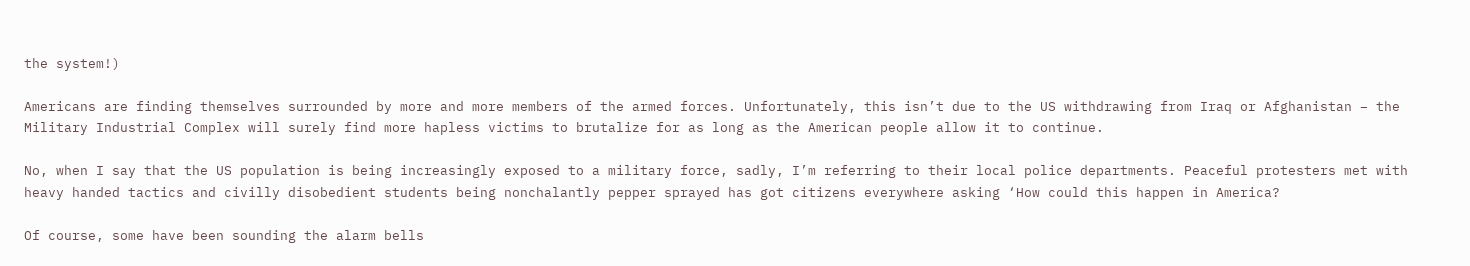the system!)

Americans are finding themselves surrounded by more and more members of the armed forces. Unfortunately, this isn’t due to the US withdrawing from Iraq or Afghanistan – the Military Industrial Complex will surely find more hapless victims to brutalize for as long as the American people allow it to continue.

No, when I say that the US population is being increasingly exposed to a military force, sadly, I’m referring to their local police departments. Peaceful protesters met with heavy handed tactics and civilly disobedient students being nonchalantly pepper sprayed has got citizens everywhere asking ‘How could this happen in America?

Of course, some have been sounding the alarm bells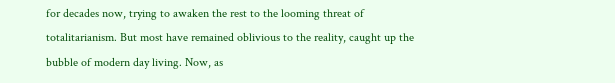for decades now, trying to awaken the rest to the looming threat of totalitarianism. But most have remained oblivious to the reality, caught up the bubble of modern day living. Now, as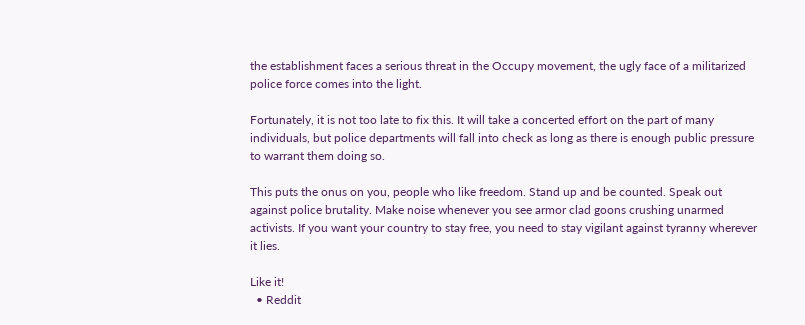the establishment faces a serious threat in the Occupy movement, the ugly face of a militarized police force comes into the light.

Fortunately, it is not too late to fix this. It will take a concerted effort on the part of many individuals, but police departments will fall into check as long as there is enough public pressure to warrant them doing so.

This puts the onus on you, people who like freedom. Stand up and be counted. Speak out against police brutality. Make noise whenever you see armor clad goons crushing unarmed activists. If you want your country to stay free, you need to stay vigilant against tyranny wherever it lies.

Like it!
  • Reddit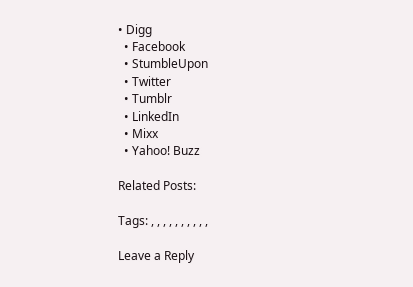• Digg
  • Facebook
  • StumbleUpon
  • Twitter
  • Tumblr
  • LinkedIn
  • Mixx
  • Yahoo! Buzz

Related Posts:

Tags: , , , , , , , , , ,

Leave a Reply